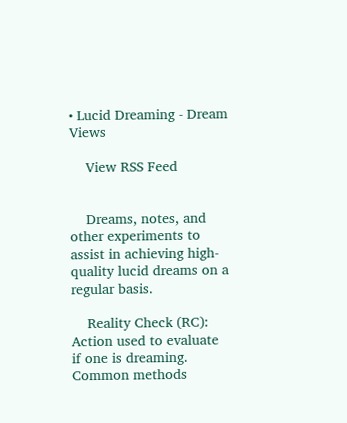• Lucid Dreaming - Dream Views

    View RSS Feed


    Dreams, notes, and other experiments to assist in achieving high-quality lucid dreams on a regular basis.

    Reality Check (RC): Action used to evaluate if one is dreaming. Common methods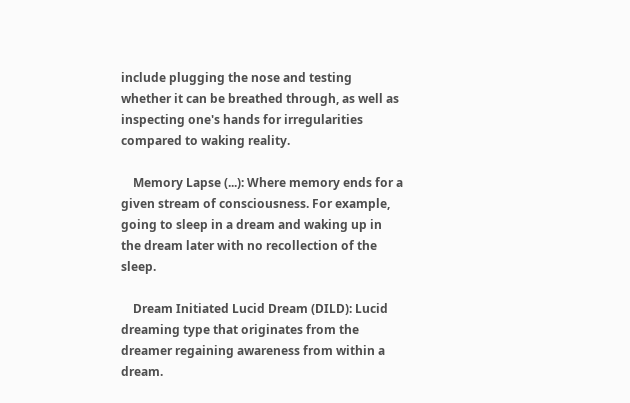include plugging the nose and testing whether it can be breathed through, as well as inspecting one's hands for irregularities compared to waking reality.

    Memory Lapse (...): Where memory ends for a given stream of consciousness. For example, going to sleep in a dream and waking up in the dream later with no recollection of the sleep.

    Dream Initiated Lucid Dream (DILD): Lucid dreaming type that originates from the dreamer regaining awareness from within a dream.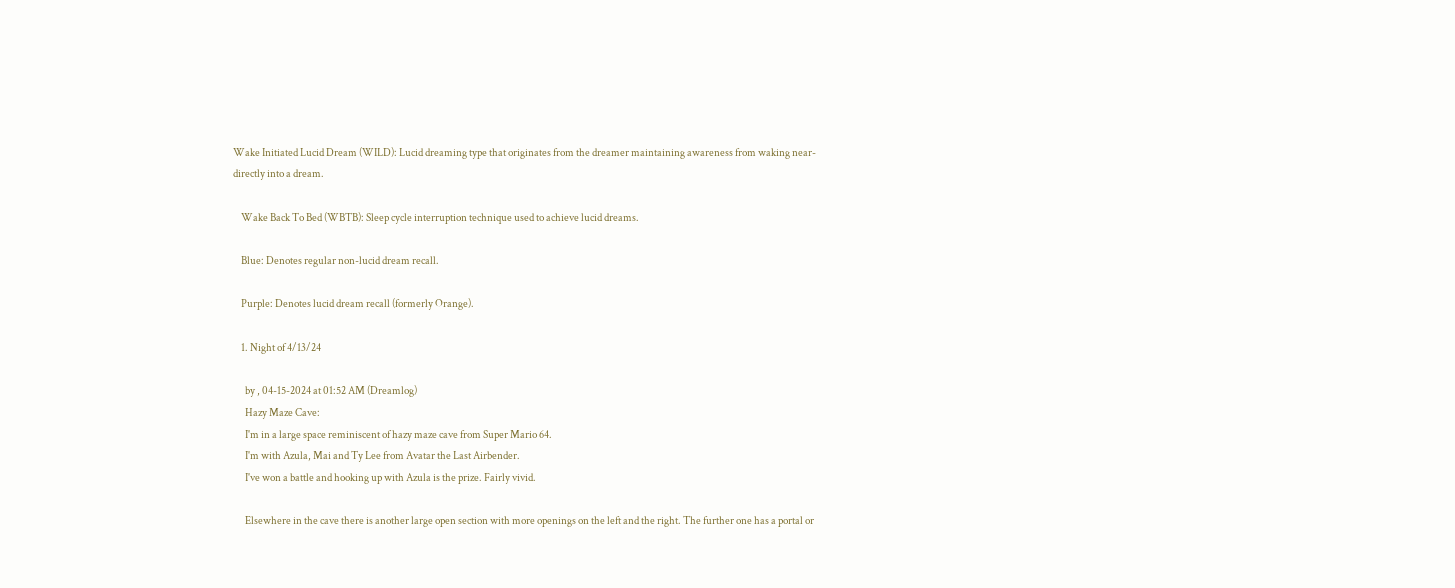Wake Initiated Lucid Dream (WILD): Lucid dreaming type that originates from the dreamer maintaining awareness from waking near-directly into a dream.

    Wake Back To Bed (WBTB): Sleep cycle interruption technique used to achieve lucid dreams.

    Blue: Denotes regular non-lucid dream recall.

    Purple: Denotes lucid dream recall (formerly Orange).

    1. Night of 4/13/24

      by , 04-15-2024 at 01:52 AM (Dreamlog)
      Hazy Maze Cave:
      I'm in a large space reminiscent of hazy maze cave from Super Mario 64.
      I'm with Azula, Mai and Ty Lee from Avatar the Last Airbender.
      I've won a battle and hooking up with Azula is the prize. Fairly vivid.

      Elsewhere in the cave there is another large open section with more openings on the left and the right. The further one has a portal or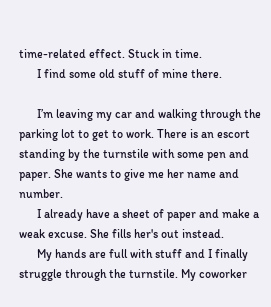time-related effect. Stuck in time.
      I find some old stuff of mine there.

      I’m leaving my car and walking through the parking lot to get to work. There is an escort standing by the turnstile with some pen and paper. She wants to give me her name and number.
      I already have a sheet of paper and make a weak excuse. She fills her's out instead.
      My hands are full with stuff and I finally struggle through the turnstile. My coworker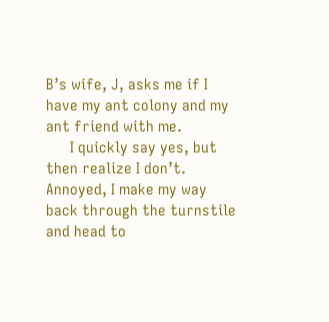B’s wife, J, asks me if I have my ant colony and my ant friend with me.
      I quickly say yes, but then realize I don’t. Annoyed, I make my way back through the turnstile and head to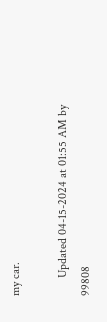my car.

      Updated 04-15-2024 at 01:55 AM by 99808